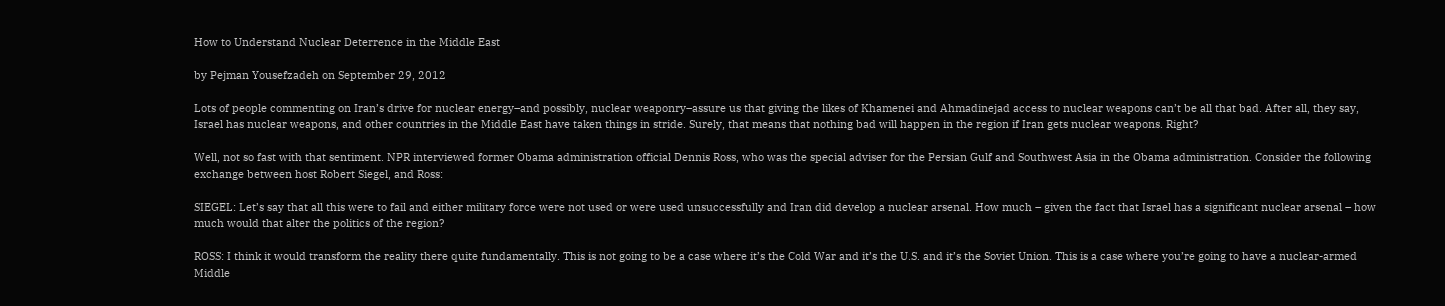How to Understand Nuclear Deterrence in the Middle East

by Pejman Yousefzadeh on September 29, 2012

Lots of people commenting on Iran’s drive for nuclear energy–and possibly, nuclear weaponry–assure us that giving the likes of Khamenei and Ahmadinejad access to nuclear weapons can’t be all that bad. After all, they say, Israel has nuclear weapons, and other countries in the Middle East have taken things in stride. Surely, that means that nothing bad will happen in the region if Iran gets nuclear weapons. Right?

Well, not so fast with that sentiment. NPR interviewed former Obama administration official Dennis Ross, who was the special adviser for the Persian Gulf and Southwest Asia in the Obama administration. Consider the following exchange between host Robert Siegel, and Ross:

SIEGEL: Let’s say that all this were to fail and either military force were not used or were used unsuccessfully and Iran did develop a nuclear arsenal. How much – given the fact that Israel has a significant nuclear arsenal – how much would that alter the politics of the region?

ROSS: I think it would transform the reality there quite fundamentally. This is not going to be a case where it’s the Cold War and it’s the U.S. and it’s the Soviet Union. This is a case where you’re going to have a nuclear-armed Middle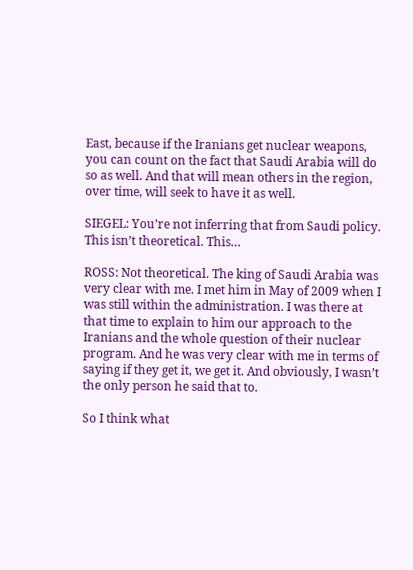East, because if the Iranians get nuclear weapons, you can count on the fact that Saudi Arabia will do so as well. And that will mean others in the region, over time, will seek to have it as well.

SIEGEL: You’re not inferring that from Saudi policy. This isn’t theoretical. This…

ROSS: Not theoretical. The king of Saudi Arabia was very clear with me. I met him in May of 2009 when I was still within the administration. I was there at that time to explain to him our approach to the Iranians and the whole question of their nuclear program. And he was very clear with me in terms of saying if they get it, we get it. And obviously, I wasn’t the only person he said that to.

So I think what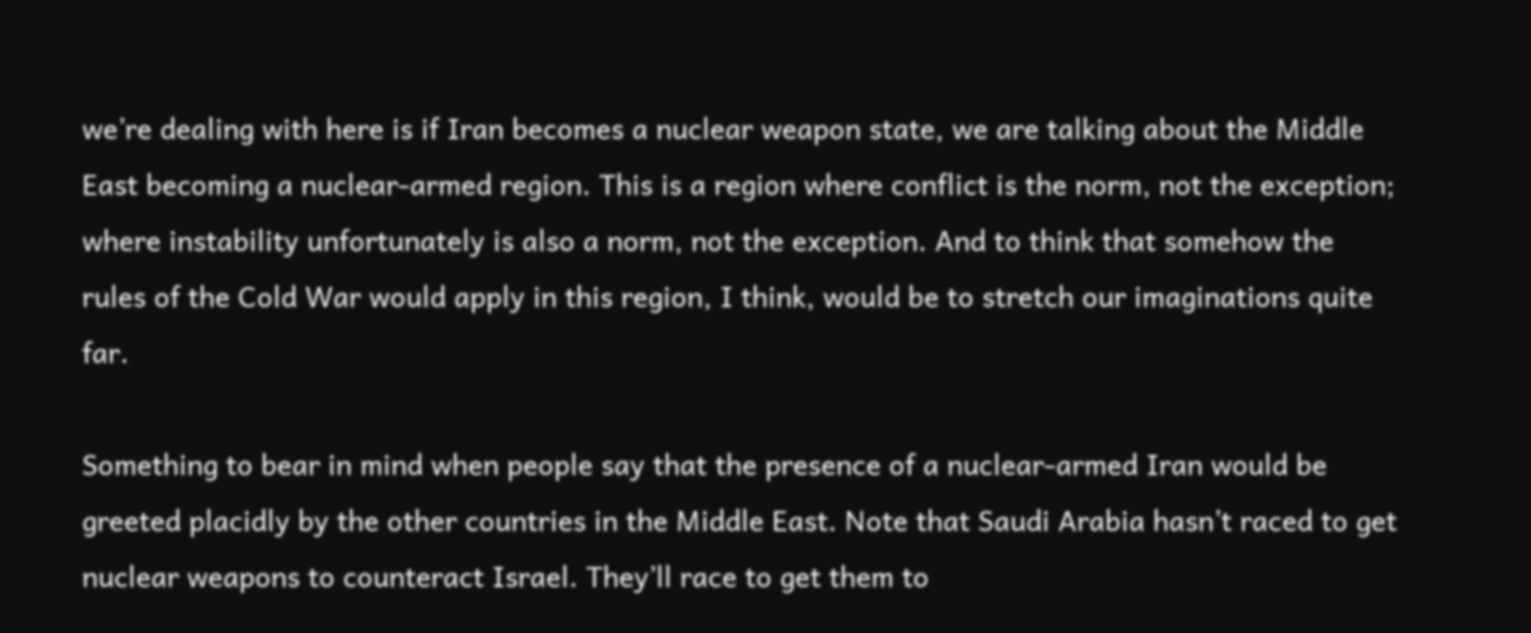we’re dealing with here is if Iran becomes a nuclear weapon state, we are talking about the Middle East becoming a nuclear-armed region. This is a region where conflict is the norm, not the exception; where instability unfortunately is also a norm, not the exception. And to think that somehow the rules of the Cold War would apply in this region, I think, would be to stretch our imaginations quite far.

Something to bear in mind when people say that the presence of a nuclear-armed Iran would be greeted placidly by the other countries in the Middle East. Note that Saudi Arabia hasn’t raced to get nuclear weapons to counteract Israel. They’ll race to get them to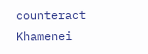counteract Khamenei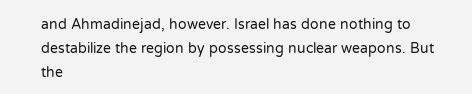and Ahmadinejad, however. Israel has done nothing to destabilize the region by possessing nuclear weapons. But the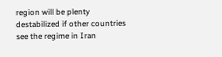region will be plenty destabilized if other countries see the regime in Iran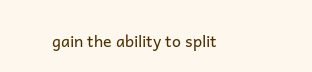gain the ability to split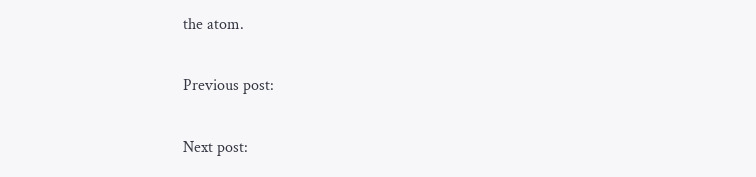the atom.

Previous post:

Next post: